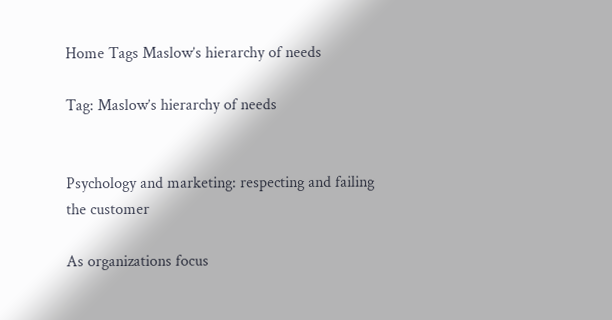Home Tags Maslow’s hierarchy of needs

Tag: Maslow’s hierarchy of needs


Psychology and marketing: respecting and failing the customer

As organizations focus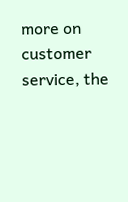more on customer service, the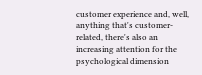customer experience and, well, anything that's customer-related, there's also an increasing attention for the psychological dimension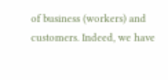of business (workers) and customers. Indeed, we have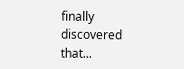finally discovered that...